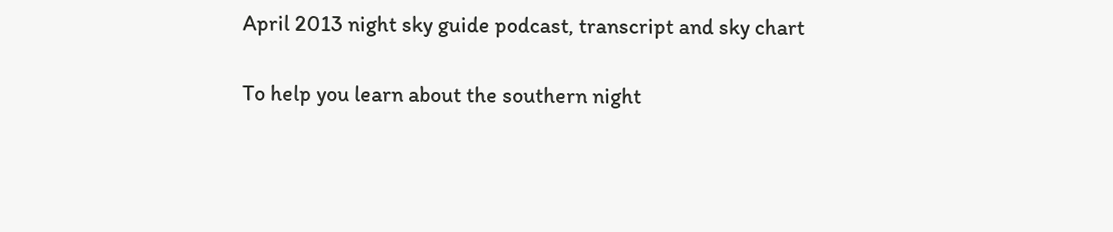April 2013 night sky guide podcast, transcript and sky chart

To help you learn about the southern night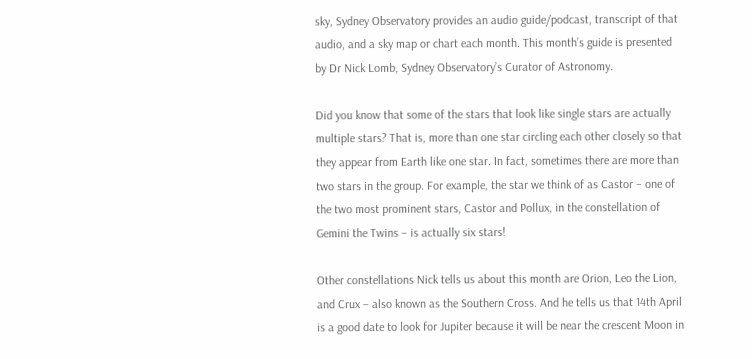sky, Sydney Observatory provides an audio guide/podcast, transcript of that audio, and a sky map or chart each month. This month’s guide is presented by Dr Nick Lomb, Sydney Observatory’s Curator of Astronomy.

Did you know that some of the stars that look like single stars are actually multiple stars? That is, more than one star circling each other closely so that they appear from Earth like one star. In fact, sometimes there are more than two stars in the group. For example, the star we think of as Castor – one of the two most prominent stars, Castor and Pollux, in the constellation of Gemini the Twins – is actually six stars!

Other constellations Nick tells us about this month are Orion, Leo the Lion, and Crux – also known as the Southern Cross. And he tells us that 14th April is a good date to look for Jupiter because it will be near the crescent Moon in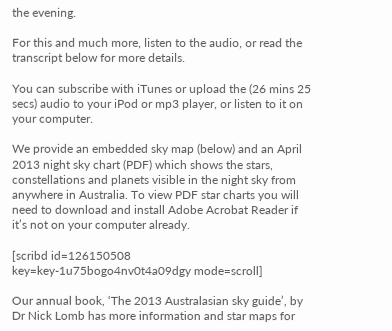the evening.

For this and much more, listen to the audio, or read the transcript below for more details.

You can subscribe with iTunes or upload the (26 mins 25 secs) audio to your iPod or mp3 player, or listen to it on your computer.

We provide an embedded sky map (below) and an April 2013 night sky chart (PDF) which shows the stars, constellations and planets visible in the night sky from anywhere in Australia. To view PDF star charts you will need to download and install Adobe Acrobat Reader if it’s not on your computer already.

[scribd id=126150508 key=key-1u75bogo4nv0t4a09dgy mode=scroll]

Our annual book, ‘The 2013 Australasian sky guide’, by Dr Nick Lomb has more information and star maps for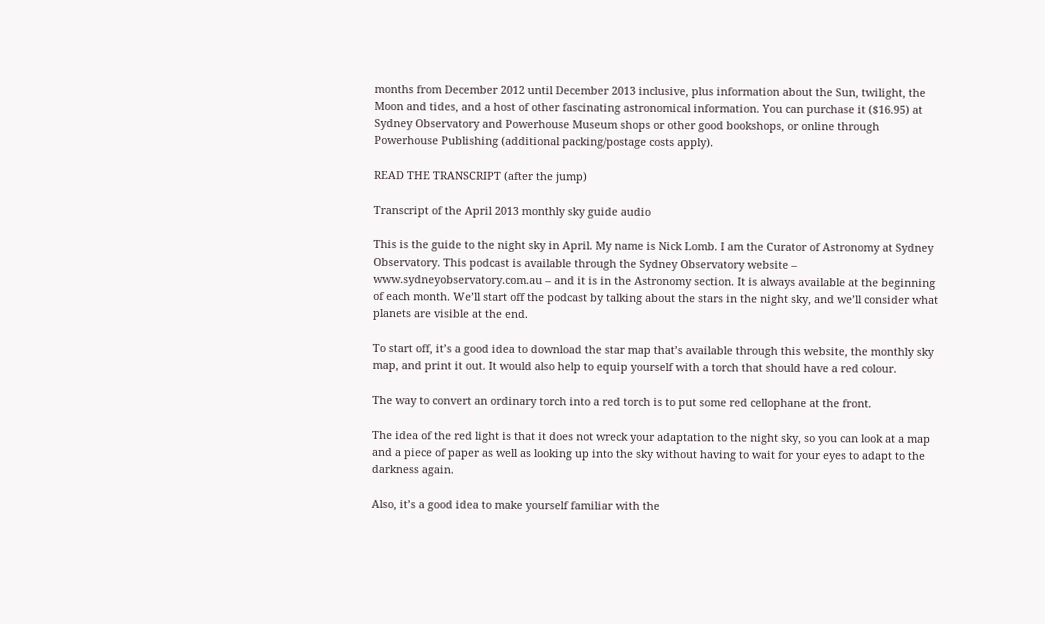months from December 2012 until December 2013 inclusive, plus information about the Sun, twilight, the Moon and tides, and a host of other fascinating astronomical information. You can purchase it ($16.95) at Sydney Observatory and Powerhouse Museum shops or other good bookshops, or online through Powerhouse Publishing (additional packing/postage costs apply).

READ THE TRANSCRIPT (after the jump)

Transcript of the April 2013 monthly sky guide audio

This is the guide to the night sky in April. My name is Nick Lomb. I am the Curator of Astronomy at Sydney Observatory. This podcast is available through the Sydney Observatory website – www.sydneyobservatory.com.au – and it is in the Astronomy section. It is always available at the beginning of each month. We’ll start off the podcast by talking about the stars in the night sky, and we’ll consider what planets are visible at the end.

To start off, it’s a good idea to download the star map that’s available through this website, the monthly sky map, and print it out. It would also help to equip yourself with a torch that should have a red colour.

The way to convert an ordinary torch into a red torch is to put some red cellophane at the front.

The idea of the red light is that it does not wreck your adaptation to the night sky, so you can look at a map and a piece of paper as well as looking up into the sky without having to wait for your eyes to adapt to the darkness again.

Also, it’s a good idea to make yourself familiar with the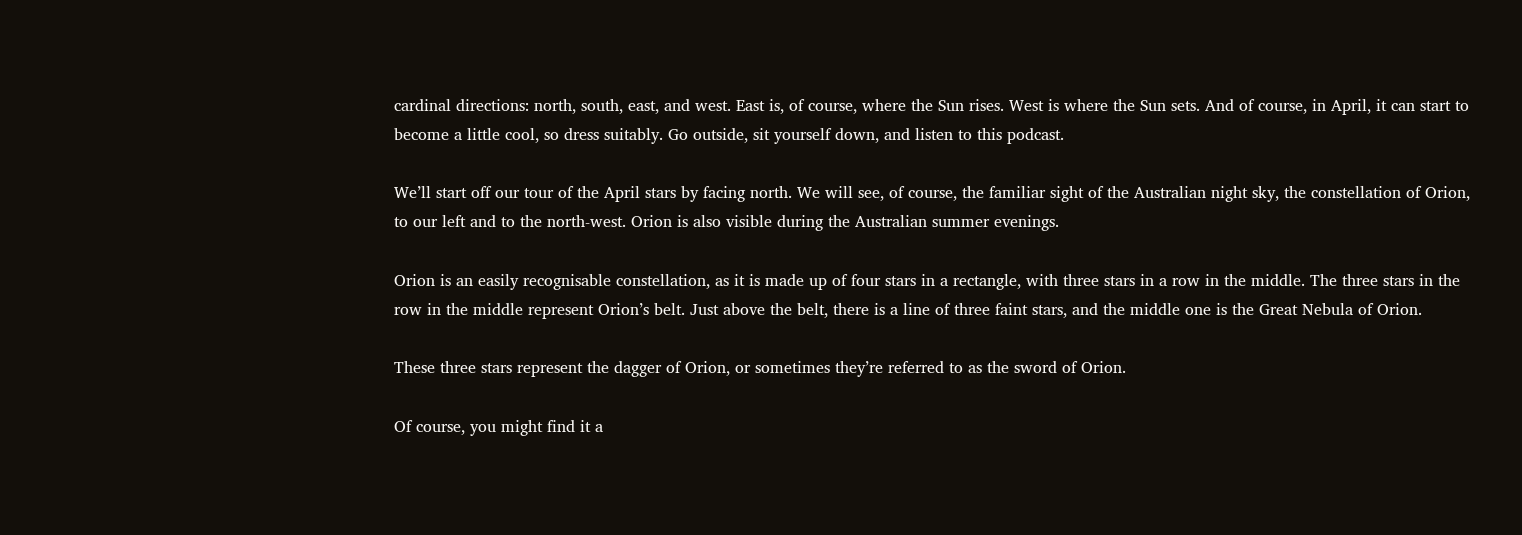cardinal directions: north, south, east, and west. East is, of course, where the Sun rises. West is where the Sun sets. And of course, in April, it can start to become a little cool, so dress suitably. Go outside, sit yourself down, and listen to this podcast.

We’ll start off our tour of the April stars by facing north. We will see, of course, the familiar sight of the Australian night sky, the constellation of Orion, to our left and to the north-west. Orion is also visible during the Australian summer evenings.

Orion is an easily recognisable constellation, as it is made up of four stars in a rectangle, with three stars in a row in the middle. The three stars in the row in the middle represent Orion’s belt. Just above the belt, there is a line of three faint stars, and the middle one is the Great Nebula of Orion.

These three stars represent the dagger of Orion, or sometimes they’re referred to as the sword of Orion.

Of course, you might find it a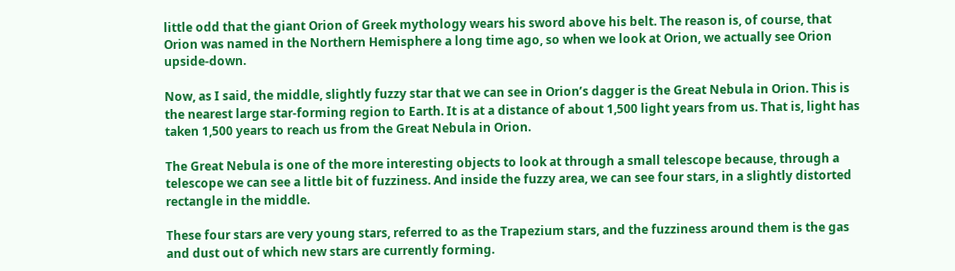little odd that the giant Orion of Greek mythology wears his sword above his belt. The reason is, of course, that Orion was named in the Northern Hemisphere a long time ago, so when we look at Orion, we actually see Orion upside-down.

Now, as I said, the middle, slightly fuzzy star that we can see in Orion’s dagger is the Great Nebula in Orion. This is the nearest large star-forming region to Earth. It is at a distance of about 1,500 light years from us. That is, light has taken 1,500 years to reach us from the Great Nebula in Orion.

The Great Nebula is one of the more interesting objects to look at through a small telescope because, through a telescope we can see a little bit of fuzziness. And inside the fuzzy area, we can see four stars, in a slightly distorted rectangle in the middle.

These four stars are very young stars, referred to as the Trapezium stars, and the fuzziness around them is the gas and dust out of which new stars are currently forming.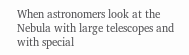When astronomers look at the Nebula with large telescopes and with special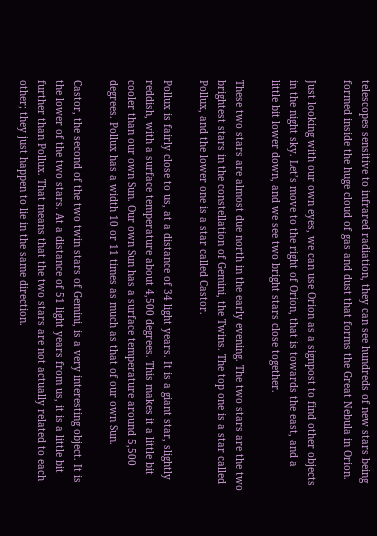telescopes sensitive to infrared radiation, they can see hundreds of new stars being formed inside the huge cloud of gas and dust that forms the Great Nebula in Orion.

Just looking with our own eyes, we can use Orion as a signpost to find other objects in the night sky. Let’s move to the right of Orion, that is towards the east, and a little bit lower down, and we see two bright stars close together.

These two stars are almost due north in the early evening. The two stars are the two brightest stars in the constellation of Gemini, the Twins. The top one is a star called Pollux, and the lower one is a star called Castor.

Pollux is fairly close to us, at a distance of 34 light years. It is a giant star, slightly reddish, with a surface temperature about 4,500 degrees. This makes it a little bit cooler than our own Sun. Our own Sun has a surface temperature around 5,500 degrees. Pollux has a width 10 or 11 times as much as that of our own Sun.

Castor, the second of the two twin stars of Gemini, is a very interesting object. It is the lower of the two stars. At a distance of 51 light years from us, it is a little bit further than Pollux. That means that the two stars are not actually related to each other; they just happen to lie in the same direction.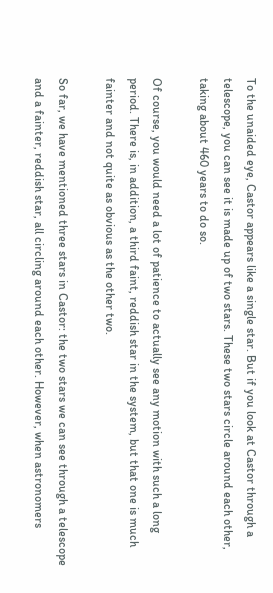To the unaided eye, Castor appears like a single star. But if you look at Castor through a telescope, you can see it is made up of two stars. These two stars circle around each other, taking about 460 years to do so.

Of course, you would need a lot of patience to actually see any motion with such a long period. There is, in addition, a third faint, reddish star in the system, but that one is much fainter and not quite as obvious as the other two.

So far, we have mentioned three stars in Castor: the two stars we can see through a telescope and a fainter, reddish star, all circling around each other. However, when astronomers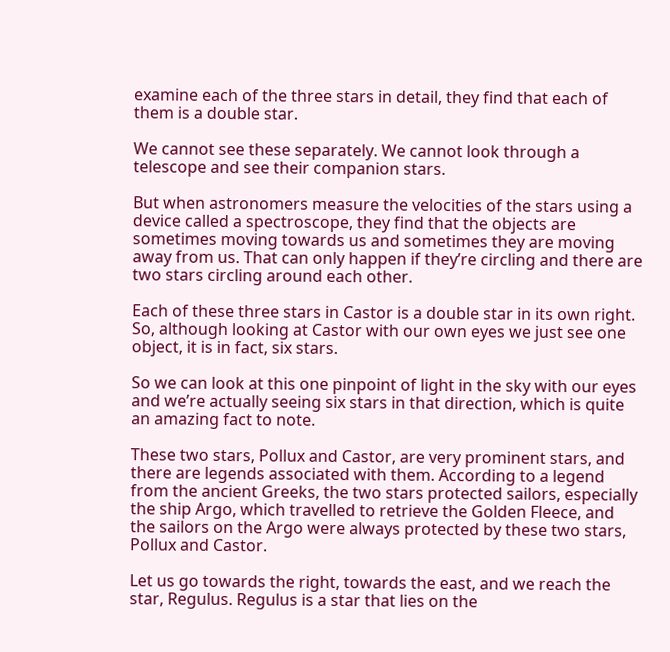examine each of the three stars in detail, they find that each of them is a double star.

We cannot see these separately. We cannot look through a telescope and see their companion stars.

But when astronomers measure the velocities of the stars using a device called a spectroscope, they find that the objects are sometimes moving towards us and sometimes they are moving away from us. That can only happen if they’re circling and there are two stars circling around each other.

Each of these three stars in Castor is a double star in its own right. So, although looking at Castor with our own eyes we just see one object, it is in fact, six stars.

So we can look at this one pinpoint of light in the sky with our eyes and we’re actually seeing six stars in that direction, which is quite an amazing fact to note.

These two stars, Pollux and Castor, are very prominent stars, and there are legends associated with them. According to a legend from the ancient Greeks, the two stars protected sailors, especially the ship Argo, which travelled to retrieve the Golden Fleece, and the sailors on the Argo were always protected by these two stars, Pollux and Castor.

Let us go towards the right, towards the east, and we reach the star, Regulus. Regulus is a star that lies on the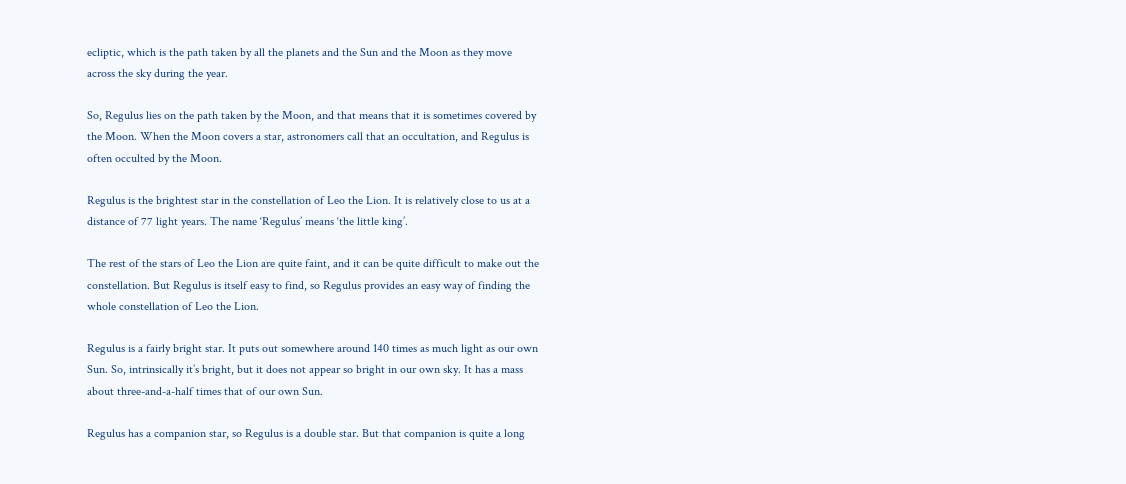ecliptic, which is the path taken by all the planets and the Sun and the Moon as they move across the sky during the year.

So, Regulus lies on the path taken by the Moon, and that means that it is sometimes covered by the Moon. When the Moon covers a star, astronomers call that an occultation, and Regulus is often occulted by the Moon.

Regulus is the brightest star in the constellation of Leo the Lion. It is relatively close to us at a distance of 77 light years. The name ‘Regulus’ means ‘the little king’.

The rest of the stars of Leo the Lion are quite faint, and it can be quite difficult to make out the constellation. But Regulus is itself easy to find, so Regulus provides an easy way of finding the whole constellation of Leo the Lion.

Regulus is a fairly bright star. It puts out somewhere around 140 times as much light as our own Sun. So, intrinsically it’s bright, but it does not appear so bright in our own sky. It has a mass about three-and-a-half times that of our own Sun.

Regulus has a companion star, so Regulus is a double star. But that companion is quite a long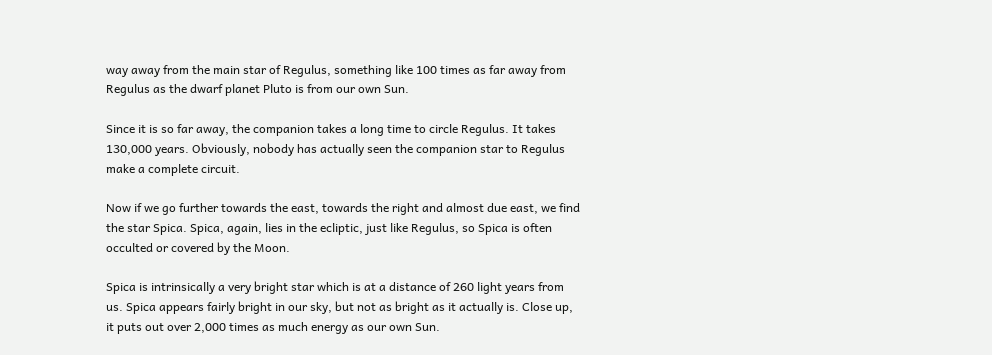way away from the main star of Regulus, something like 100 times as far away from Regulus as the dwarf planet Pluto is from our own Sun.

Since it is so far away, the companion takes a long time to circle Regulus. It takes 130,000 years. Obviously, nobody has actually seen the companion star to Regulus make a complete circuit.

Now if we go further towards the east, towards the right and almost due east, we find the star Spica. Spica, again, lies in the ecliptic, just like Regulus, so Spica is often occulted or covered by the Moon.

Spica is intrinsically a very bright star which is at a distance of 260 light years from us. Spica appears fairly bright in our sky, but not as bright as it actually is. Close up, it puts out over 2,000 times as much energy as our own Sun.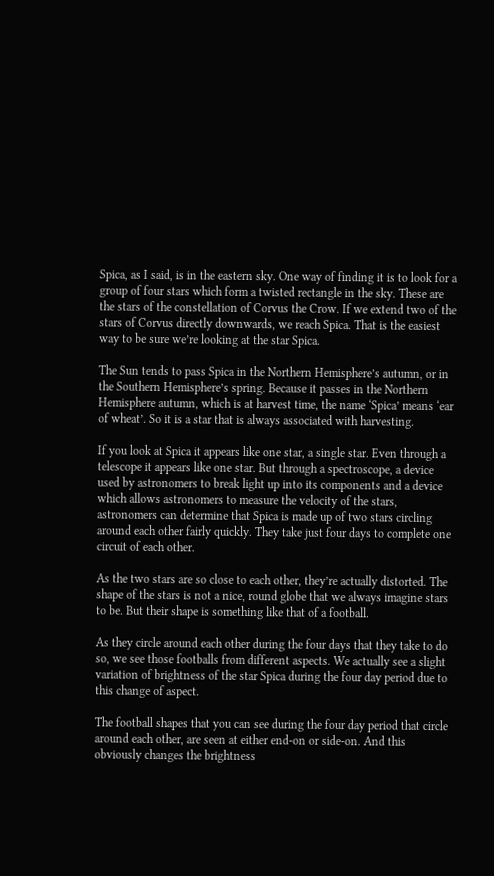Spica, as I said, is in the eastern sky. One way of finding it is to look for a group of four stars which form a twisted rectangle in the sky. These are the stars of the constellation of Corvus the Crow. If we extend two of the stars of Corvus directly downwards, we reach Spica. That is the easiest way to be sure we’re looking at the star Spica.

The Sun tends to pass Spica in the Northern Hemisphere’s autumn, or in the Southern Hemisphere’s spring. Because it passes in the Northern Hemisphere autumn, which is at harvest time, the name ‘Spica’ means ‘ear of wheat’. So it is a star that is always associated with harvesting.

If you look at Spica it appears like one star, a single star. Even through a telescope it appears like one star. But through a spectroscope, a device used by astronomers to break light up into its components and a device which allows astronomers to measure the velocity of the stars, astronomers can determine that Spica is made up of two stars circling around each other fairly quickly. They take just four days to complete one circuit of each other.

As the two stars are so close to each other, they’re actually distorted. The shape of the stars is not a nice, round globe that we always imagine stars to be. But their shape is something like that of a football.

As they circle around each other during the four days that they take to do so, we see those footballs from different aspects. We actually see a slight variation of brightness of the star Spica during the four day period due to this change of aspect.

The football shapes that you can see during the four day period that circle around each other, are seen at either end-on or side-on. And this obviously changes the brightness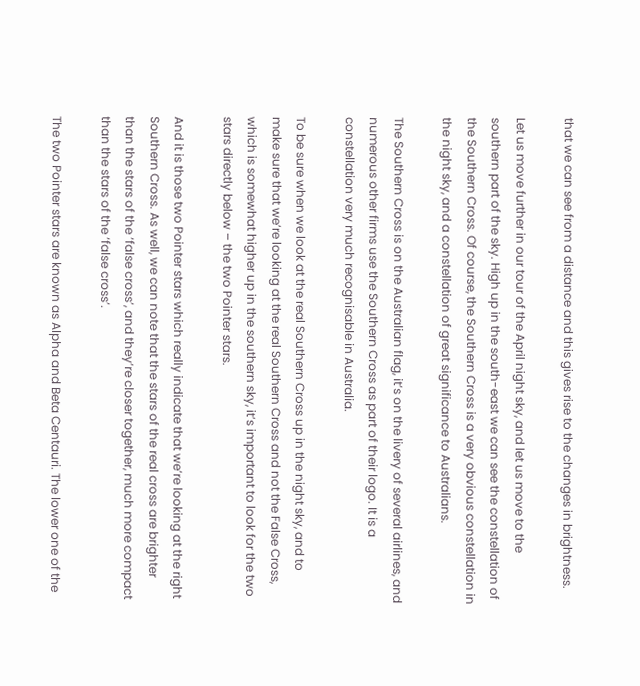that we can see from a distance and this gives rise to the changes in brightness.

Let us move further in our tour of the April night sky, and let us move to the southern part of the sky. High up in the south-east we can see the constellation of the Southern Cross. Of course, the Southern Cross is a very obvious constellation in the night sky, and a constellation of great significance to Australians.

The Southern Cross is on the Australian flag, it’s on the livery of several airlines, and numerous other firms use the Southern Cross as part of their logo. It is a constellation very much recognisable in Australia.

To be sure when we look at the real Southern Cross up in the night sky, and to make sure that we’re looking at the real Southern Cross and not the False Cross, which is somewhat higher up in the southern sky, it’s important to look for the two stars directly below – the two Pointer stars.

And it is those two Pointer stars which really indicate that we’re looking at the right Southern Cross. As well, we can note that the stars of the real cross are brighter than the stars of the ‘false cross’, and they’re closer together, much more compact than the stars of the ‘false cross’.

The two Pointer stars are known as Alpha and Beta Centauri. The lower one of the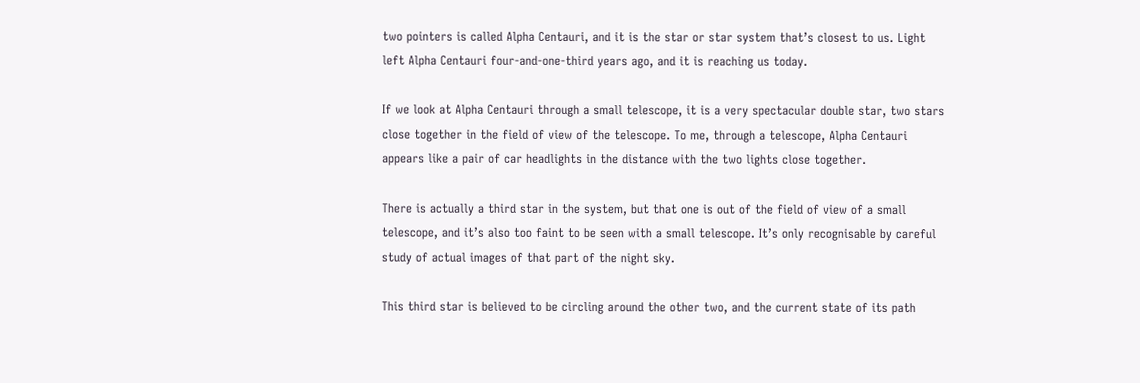two pointers is called Alpha Centauri, and it is the star or star system that’s closest to us. Light left Alpha Centauri four-and-one-third years ago, and it is reaching us today.

If we look at Alpha Centauri through a small telescope, it is a very spectacular double star, two stars close together in the field of view of the telescope. To me, through a telescope, Alpha Centauri appears like a pair of car headlights in the distance with the two lights close together.

There is actually a third star in the system, but that one is out of the field of view of a small telescope, and it’s also too faint to be seen with a small telescope. It’s only recognisable by careful study of actual images of that part of the night sky.

This third star is believed to be circling around the other two, and the current state of its path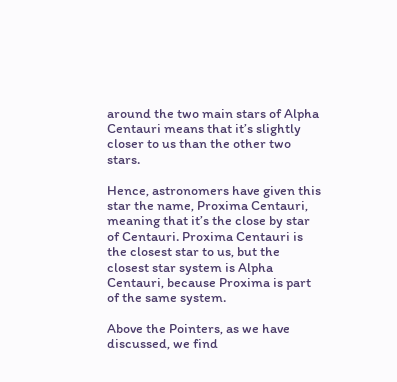around the two main stars of Alpha Centauri means that it’s slightly closer to us than the other two stars.

Hence, astronomers have given this star the name, Proxima Centauri, meaning that it’s the close by star of Centauri. Proxima Centauri is the closest star to us, but the closest star system is Alpha Centauri, because Proxima is part of the same system.

Above the Pointers, as we have discussed, we find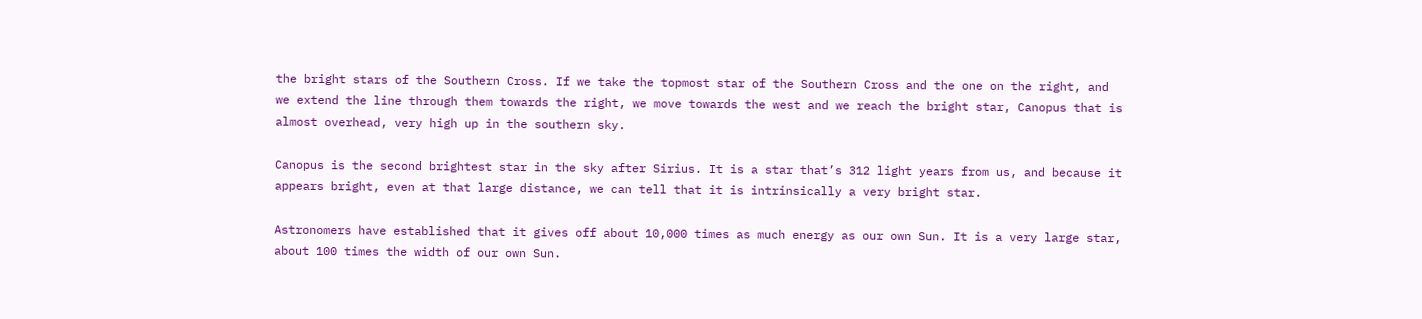the bright stars of the Southern Cross. If we take the topmost star of the Southern Cross and the one on the right, and we extend the line through them towards the right, we move towards the west and we reach the bright star, Canopus that is almost overhead, very high up in the southern sky.

Canopus is the second brightest star in the sky after Sirius. It is a star that’s 312 light years from us, and because it appears bright, even at that large distance, we can tell that it is intrinsically a very bright star.

Astronomers have established that it gives off about 10,000 times as much energy as our own Sun. It is a very large star, about 100 times the width of our own Sun.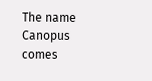The name Canopus comes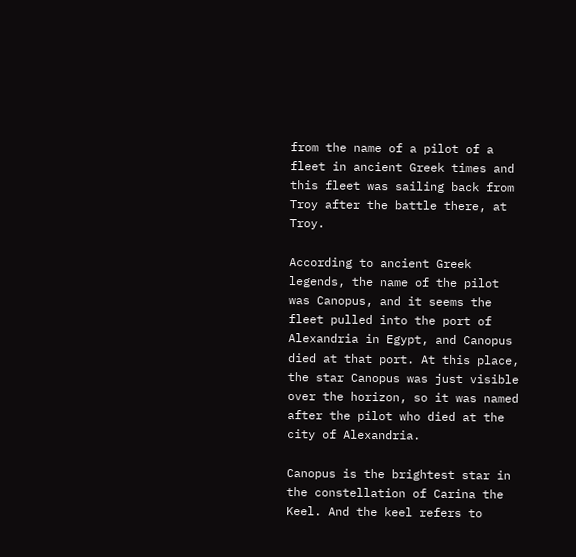from the name of a pilot of a fleet in ancient Greek times and this fleet was sailing back from Troy after the battle there, at Troy.

According to ancient Greek legends, the name of the pilot was Canopus, and it seems the fleet pulled into the port of Alexandria in Egypt, and Canopus died at that port. At this place, the star Canopus was just visible over the horizon, so it was named after the pilot who died at the city of Alexandria.

Canopus is the brightest star in the constellation of Carina the Keel. And the keel refers to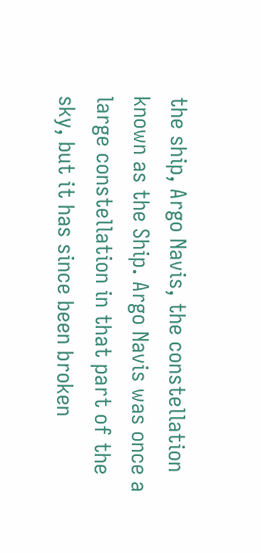the ship, Argo Navis, the constellation known as the Ship. Argo Navis was once a large constellation in that part of the sky, but it has since been broken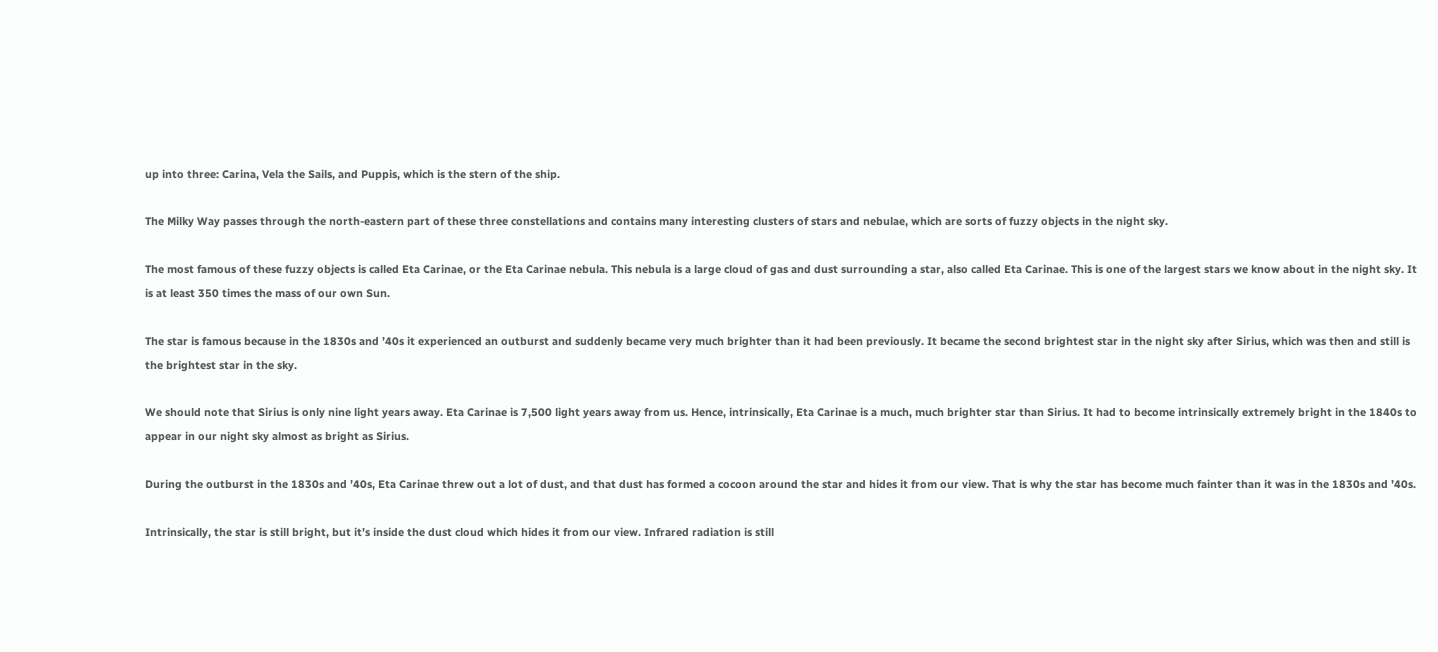up into three: Carina, Vela the Sails, and Puppis, which is the stern of the ship.

The Milky Way passes through the north-eastern part of these three constellations and contains many interesting clusters of stars and nebulae, which are sorts of fuzzy objects in the night sky.

The most famous of these fuzzy objects is called Eta Carinae, or the Eta Carinae nebula. This nebula is a large cloud of gas and dust surrounding a star, also called Eta Carinae. This is one of the largest stars we know about in the night sky. It is at least 350 times the mass of our own Sun.

The star is famous because in the 1830s and ’40s it experienced an outburst and suddenly became very much brighter than it had been previously. It became the second brightest star in the night sky after Sirius, which was then and still is the brightest star in the sky.

We should note that Sirius is only nine light years away. Eta Carinae is 7,500 light years away from us. Hence, intrinsically, Eta Carinae is a much, much brighter star than Sirius. It had to become intrinsically extremely bright in the 1840s to appear in our night sky almost as bright as Sirius.

During the outburst in the 1830s and ’40s, Eta Carinae threw out a lot of dust, and that dust has formed a cocoon around the star and hides it from our view. That is why the star has become much fainter than it was in the 1830s and ’40s.

Intrinsically, the star is still bright, but it’s inside the dust cloud which hides it from our view. Infrared radiation is still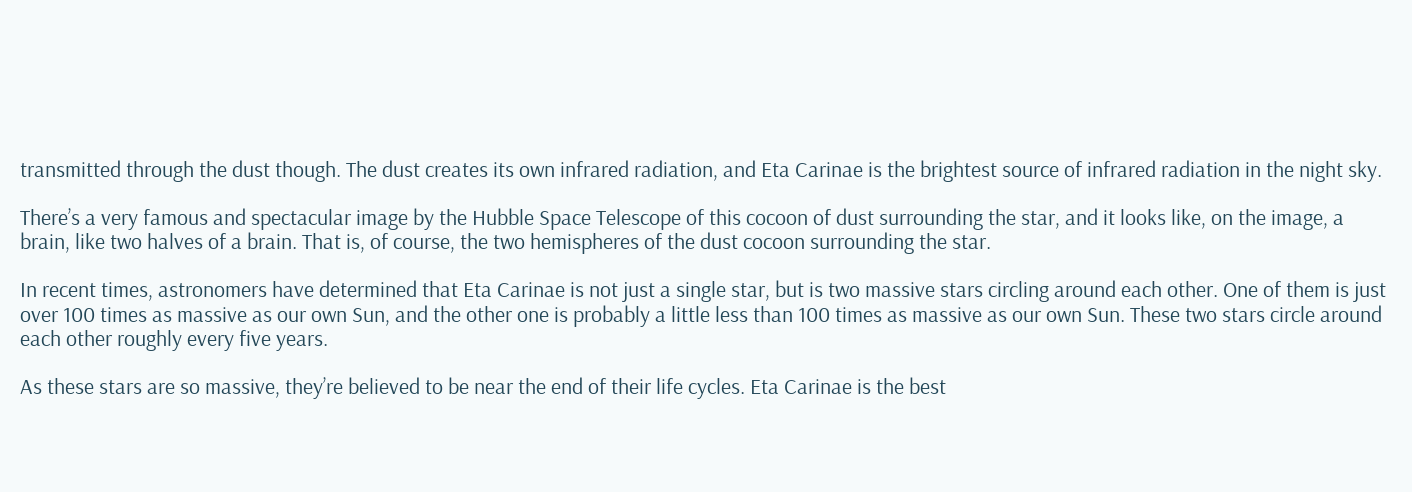transmitted through the dust though. The dust creates its own infrared radiation, and Eta Carinae is the brightest source of infrared radiation in the night sky.

There’s a very famous and spectacular image by the Hubble Space Telescope of this cocoon of dust surrounding the star, and it looks like, on the image, a brain, like two halves of a brain. That is, of course, the two hemispheres of the dust cocoon surrounding the star.

In recent times, astronomers have determined that Eta Carinae is not just a single star, but is two massive stars circling around each other. One of them is just over 100 times as massive as our own Sun, and the other one is probably a little less than 100 times as massive as our own Sun. These two stars circle around each other roughly every five years.

As these stars are so massive, they’re believed to be near the end of their life cycles. Eta Carinae is the best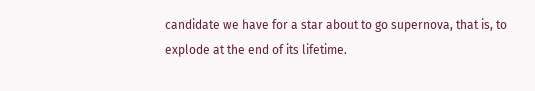candidate we have for a star about to go supernova, that is, to explode at the end of its lifetime.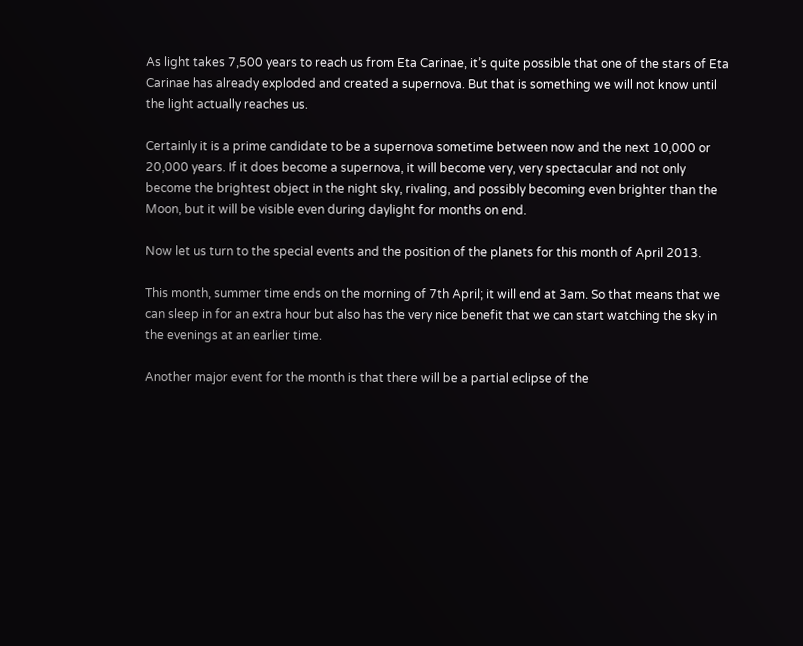As light takes 7,500 years to reach us from Eta Carinae, it’s quite possible that one of the stars of Eta Carinae has already exploded and created a supernova. But that is something we will not know until the light actually reaches us.

Certainly it is a prime candidate to be a supernova sometime between now and the next 10,000 or 20,000 years. If it does become a supernova, it will become very, very spectacular and not only become the brightest object in the night sky, rivaling, and possibly becoming even brighter than the Moon, but it will be visible even during daylight for months on end.

Now let us turn to the special events and the position of the planets for this month of April 2013.

This month, summer time ends on the morning of 7th April; it will end at 3am. So that means that we can sleep in for an extra hour but also has the very nice benefit that we can start watching the sky in the evenings at an earlier time.

Another major event for the month is that there will be a partial eclipse of the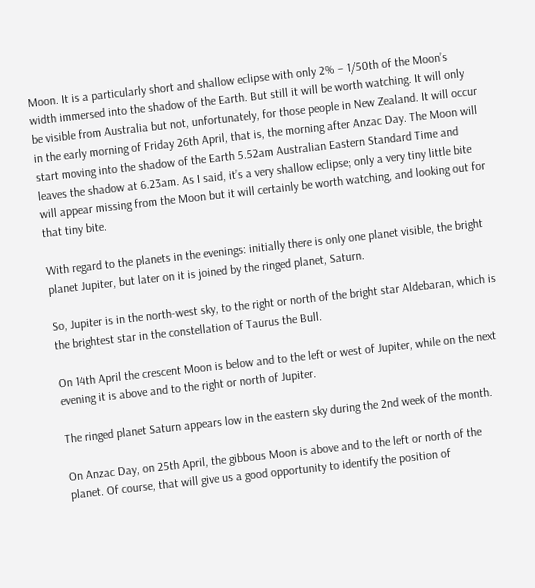Moon. It is a particularly short and shallow eclipse with only 2% – 1/50th of the Moon’s width immersed into the shadow of the Earth. But still it will be worth watching. It will only be visible from Australia but not, unfortunately, for those people in New Zealand. It will occur in the early morning of Friday 26th April, that is, the morning after Anzac Day. The Moon will start moving into the shadow of the Earth 5.52am Australian Eastern Standard Time and leaves the shadow at 6.23am. As I said, it’s a very shallow eclipse; only a very tiny little bite will appear missing from the Moon but it will certainly be worth watching, and looking out for that tiny bite.

With regard to the planets in the evenings: initially there is only one planet visible, the bright planet Jupiter, but later on it is joined by the ringed planet, Saturn.

So, Jupiter is in the north-west sky, to the right or north of the bright star Aldebaran, which is the brightest star in the constellation of Taurus the Bull.

On 14th April the crescent Moon is below and to the left or west of Jupiter, while on the next evening it is above and to the right or north of Jupiter.

The ringed planet Saturn appears low in the eastern sky during the 2nd week of the month.

On Anzac Day, on 25th April, the gibbous Moon is above and to the left or north of the planet. Of course, that will give us a good opportunity to identify the position of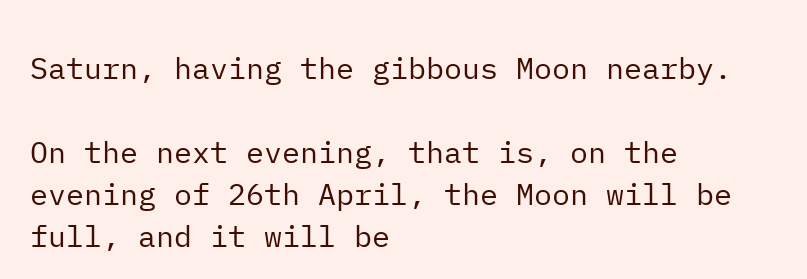Saturn, having the gibbous Moon nearby.

On the next evening, that is, on the evening of 26th April, the Moon will be full, and it will be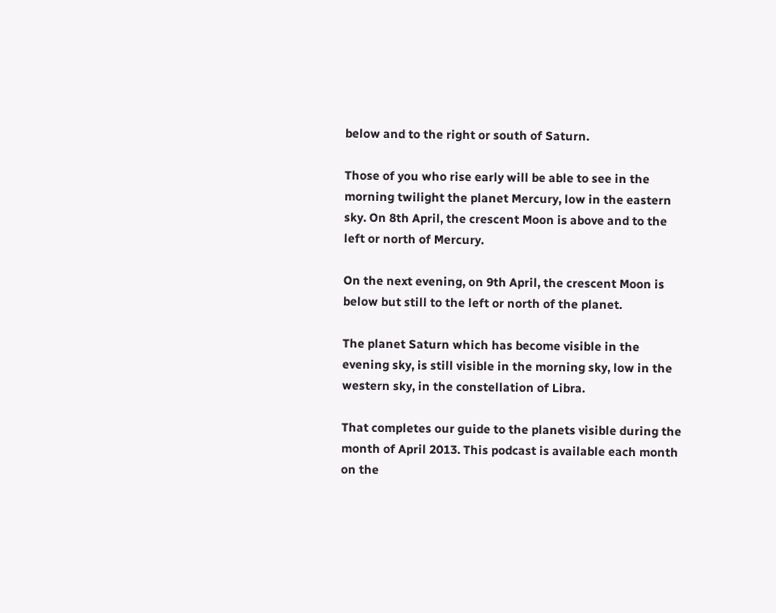below and to the right or south of Saturn.

Those of you who rise early will be able to see in the morning twilight the planet Mercury, low in the eastern sky. On 8th April, the crescent Moon is above and to the left or north of Mercury.

On the next evening, on 9th April, the crescent Moon is below but still to the left or north of the planet.

The planet Saturn which has become visible in the evening sky, is still visible in the morning sky, low in the western sky, in the constellation of Libra.

That completes our guide to the planets visible during the month of April 2013. This podcast is available each month on the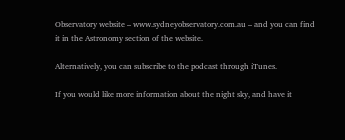Observatory website – www.sydneyobservatory.com.au – and you can find it in the Astronomy section of the website.

Alternatively, you can subscribe to the podcast through iTunes.

If you would like more information about the night sky, and have it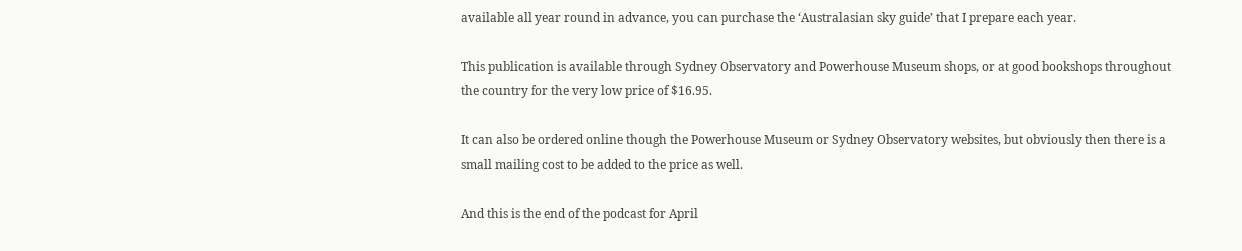available all year round in advance, you can purchase the ‘Australasian sky guide’ that I prepare each year.

This publication is available through Sydney Observatory and Powerhouse Museum shops, or at good bookshops throughout the country for the very low price of $16.95.

It can also be ordered online though the Powerhouse Museum or Sydney Observatory websites, but obviously then there is a small mailing cost to be added to the price as well.

And this is the end of the podcast for April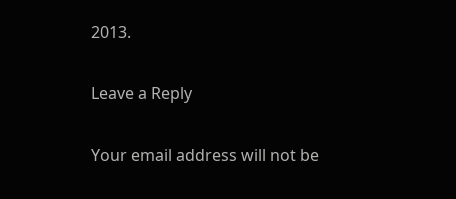2013.

Leave a Reply

Your email address will not be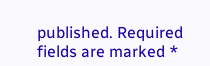published. Required fields are marked *